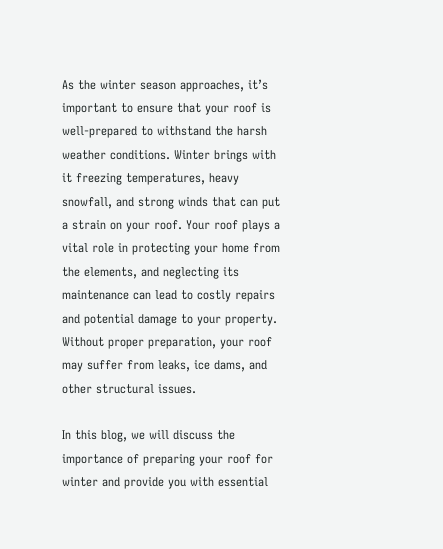As the winter season approaches, it’s important to ensure that your roof is well-prepared to withstand the harsh weather conditions. Winter brings with it freezing temperatures, heavy snowfall, and strong winds that can put a strain on your roof. Your roof plays a vital role in protecting your home from the elements, and neglecting its maintenance can lead to costly repairs and potential damage to your property. Without proper preparation, your roof may suffer from leaks, ice dams, and other structural issues.

In this blog, we will discuss the importance of preparing your roof for winter and provide you with essential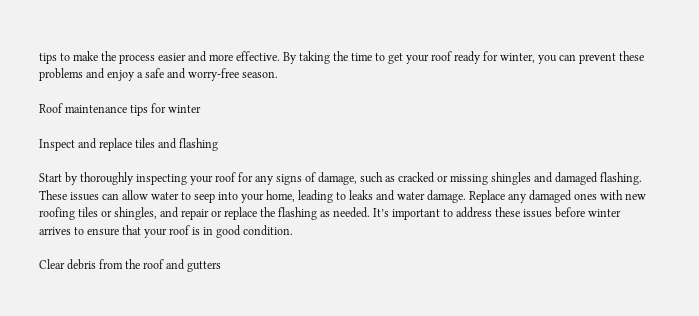tips to make the process easier and more effective. By taking the time to get your roof ready for winter, you can prevent these problems and enjoy a safe and worry-free season.

Roof maintenance tips for winter

Inspect and replace tiles and flashing

Start by thoroughly inspecting your roof for any signs of damage, such as cracked or missing shingles and damaged flashing. These issues can allow water to seep into your home, leading to leaks and water damage. Replace any damaged ones with new roofing tiles or shingles, and repair or replace the flashing as needed. It’s important to address these issues before winter arrives to ensure that your roof is in good condition.

Clear debris from the roof and gutters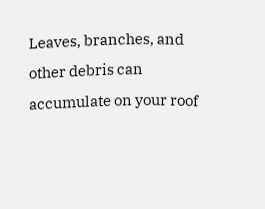Leaves, branches, and other debris can accumulate on your roof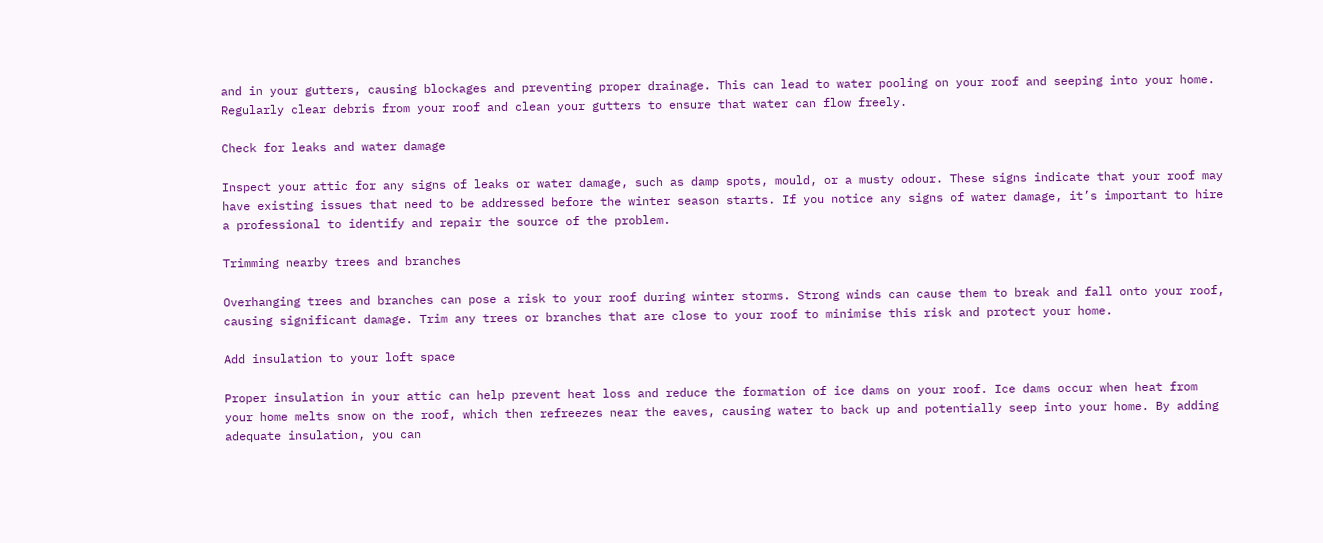and in your gutters, causing blockages and preventing proper drainage. This can lead to water pooling on your roof and seeping into your home. Regularly clear debris from your roof and clean your gutters to ensure that water can flow freely.

Check for leaks and water damage

Inspect your attic for any signs of leaks or water damage, such as damp spots, mould, or a musty odour. These signs indicate that your roof may have existing issues that need to be addressed before the winter season starts. If you notice any signs of water damage, it’s important to hire a professional to identify and repair the source of the problem.

Trimming nearby trees and branches

Overhanging trees and branches can pose a risk to your roof during winter storms. Strong winds can cause them to break and fall onto your roof, causing significant damage. Trim any trees or branches that are close to your roof to minimise this risk and protect your home.

Add insulation to your loft space

Proper insulation in your attic can help prevent heat loss and reduce the formation of ice dams on your roof. Ice dams occur when heat from your home melts snow on the roof, which then refreezes near the eaves, causing water to back up and potentially seep into your home. By adding adequate insulation, you can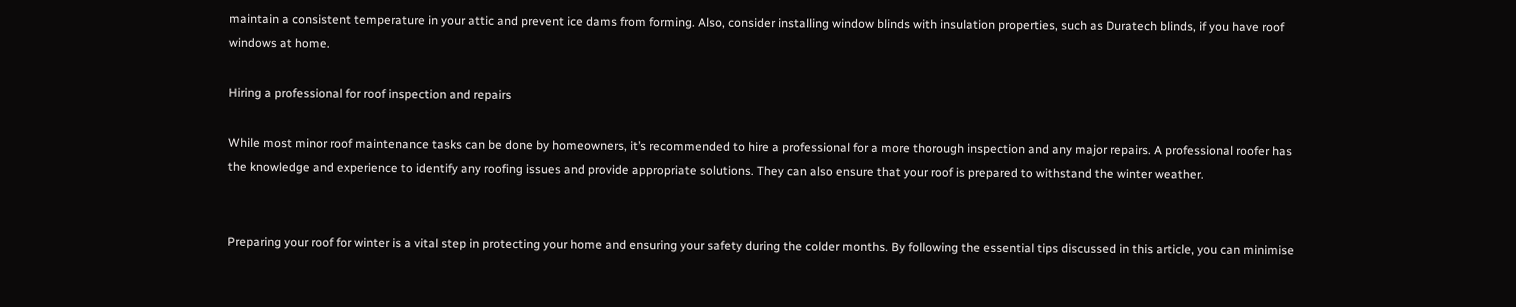maintain a consistent temperature in your attic and prevent ice dams from forming. Also, consider installing window blinds with insulation properties, such as Duratech blinds, if you have roof windows at home.

Hiring a professional for roof inspection and repairs

While most minor roof maintenance tasks can be done by homeowners, it’s recommended to hire a professional for a more thorough inspection and any major repairs. A professional roofer has the knowledge and experience to identify any roofing issues and provide appropriate solutions. They can also ensure that your roof is prepared to withstand the winter weather.


Preparing your roof for winter is a vital step in protecting your home and ensuring your safety during the colder months. By following the essential tips discussed in this article, you can minimise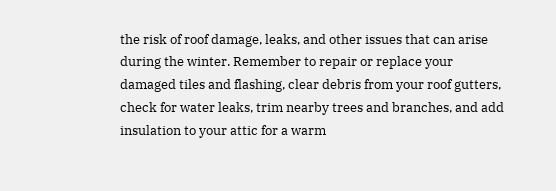the risk of roof damage, leaks, and other issues that can arise during the winter. Remember to repair or replace your damaged tiles and flashing, clear debris from your roof gutters, check for water leaks, trim nearby trees and branches, and add insulation to your attic for a warm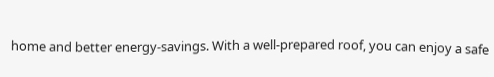home and better energy-savings. With a well-prepared roof, you can enjoy a safe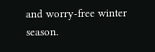and worry-free winter season.